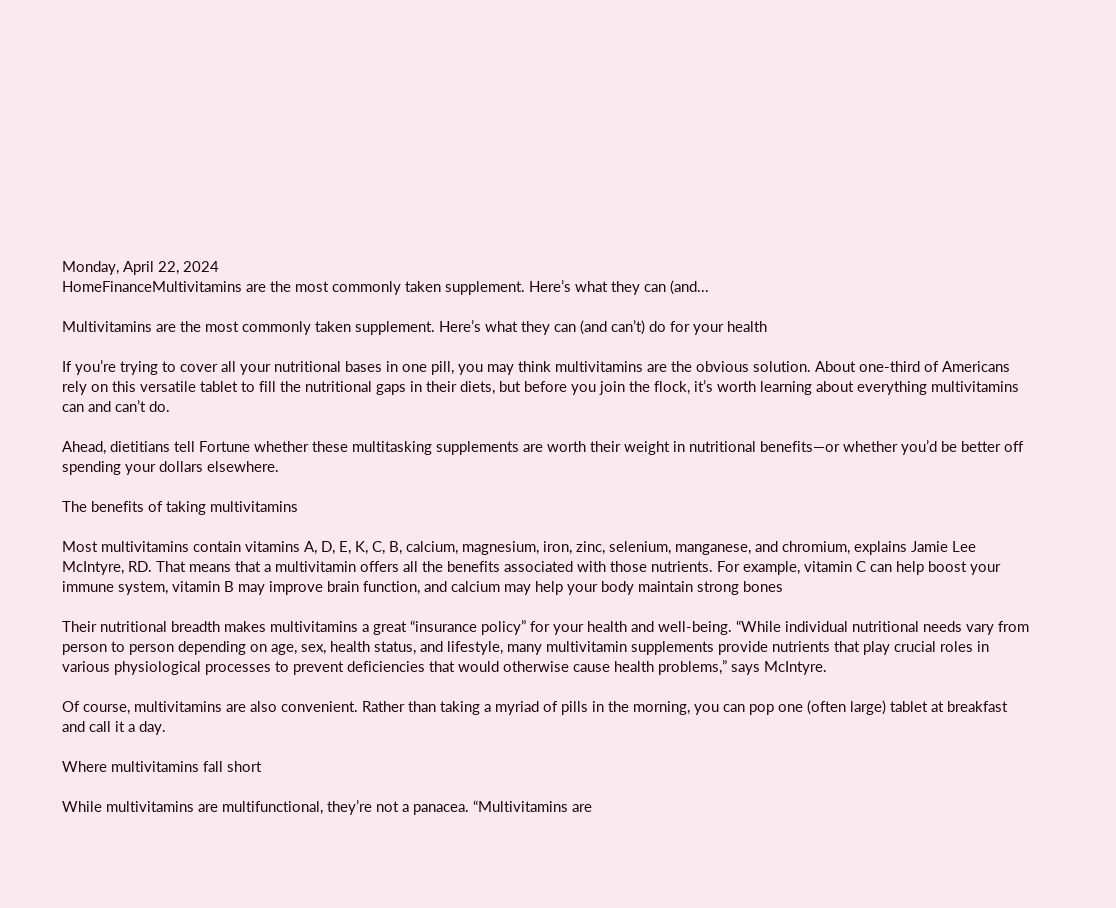Monday, April 22, 2024
HomeFinanceMultivitamins are the most commonly taken supplement. Here’s what they can (and...

Multivitamins are the most commonly taken supplement. Here’s what they can (and can’t) do for your health

If you’re trying to cover all your nutritional bases in one pill, you may think multivitamins are the obvious solution. About one-third of Americans rely on this versatile tablet to fill the nutritional gaps in their diets, but before you join the flock, it’s worth learning about everything multivitamins can and can’t do.

Ahead, dietitians tell Fortune whether these multitasking supplements are worth their weight in nutritional benefits—or whether you’d be better off spending your dollars elsewhere.

The benefits of taking multivitamins

Most multivitamins contain vitamins A, D, E, K, C, B, calcium, magnesium, iron, zinc, selenium, manganese, and chromium, explains Jamie Lee McIntyre, RD. That means that a multivitamin offers all the benefits associated with those nutrients. For example, vitamin C can help boost your immune system, vitamin B may improve brain function, and calcium may help your body maintain strong bones

Their nutritional breadth makes multivitamins a great “insurance policy” for your health and well-being. “While individual nutritional needs vary from person to person depending on age, sex, health status, and lifestyle, many multivitamin supplements provide nutrients that play crucial roles in various physiological processes to prevent deficiencies that would otherwise cause health problems,” says McIntyre.

Of course, multivitamins are also convenient. Rather than taking a myriad of pills in the morning, you can pop one (often large) tablet at breakfast and call it a day.

Where multivitamins fall short

While multivitamins are multifunctional, they’re not a panacea. “Multivitamins are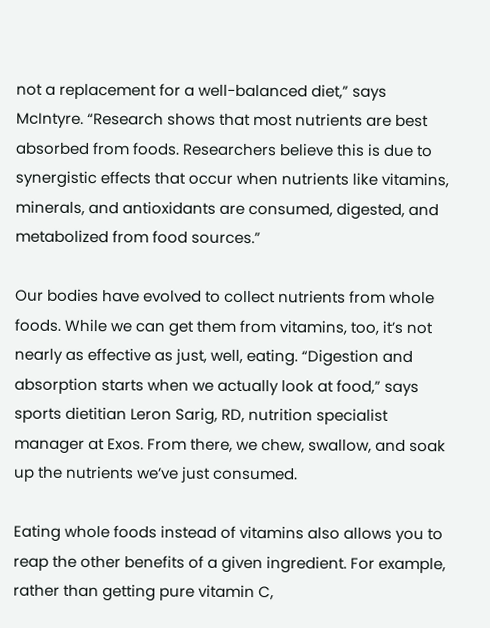not a replacement for a well-balanced diet,” says McIntyre. “Research shows that most nutrients are best absorbed from foods. Researchers believe this is due to synergistic effects that occur when nutrients like vitamins, minerals, and antioxidants are consumed, digested, and metabolized from food sources.”

Our bodies have evolved to collect nutrients from whole foods. While we can get them from vitamins, too, it’s not nearly as effective as just, well, eating. “Digestion and absorption starts when we actually look at food,” says sports dietitian Leron Sarig, RD, nutrition specialist manager at Exos. From there, we chew, swallow, and soak up the nutrients we’ve just consumed.

Eating whole foods instead of vitamins also allows you to reap the other benefits of a given ingredient. For example, rather than getting pure vitamin C,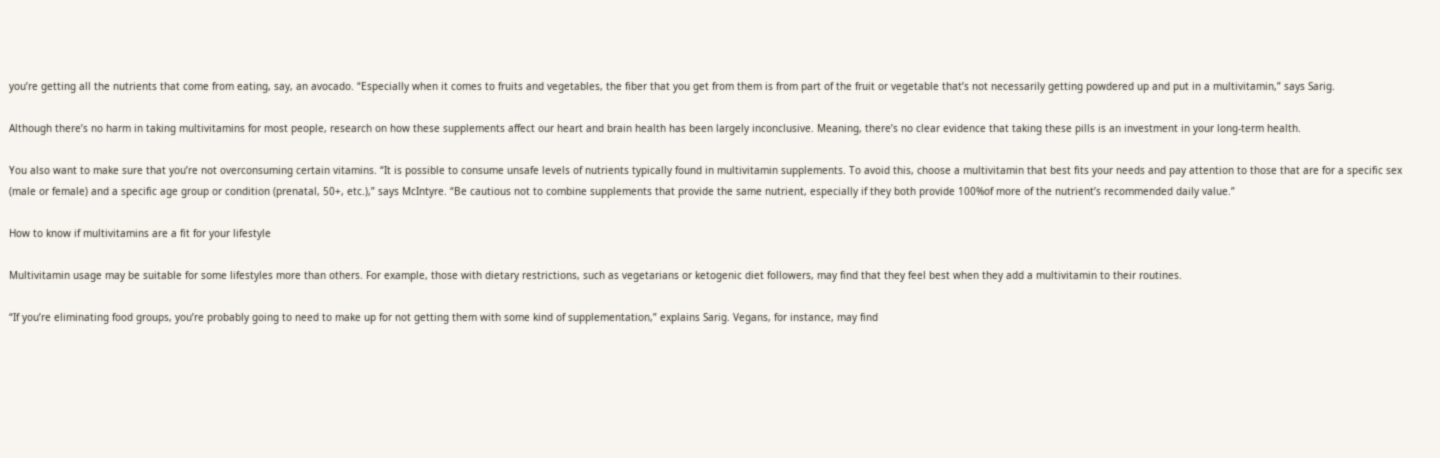you’re getting all the nutrients that come from eating, say, an avocado. “Especially when it comes to fruits and vegetables, the fiber that you get from them is from part of the fruit or vegetable that’s not necessarily getting powdered up and put in a multivitamin,” says Sarig.

Although there’s no harm in taking multivitamins for most people, research on how these supplements affect our heart and brain health has been largely inconclusive. Meaning, there’s no clear evidence that taking these pills is an investment in your long-term health.

You also want to make sure that you’re not overconsuming certain vitamins. “It is possible to consume unsafe levels of nutrients typically found in multivitamin supplements. To avoid this, choose a multivitamin that best fits your needs and pay attention to those that are for a specific sex (male or female) and a specific age group or condition (prenatal, 50+, etc.),” says McIntyre. “Be cautious not to combine supplements that provide the same nutrient, especially if they both provide 100%of more of the nutrient’s recommended daily value.”

How to know if multivitamins are a fit for your lifestyle

Multivitamin usage may be suitable for some lifestyles more than others. For example, those with dietary restrictions, such as vegetarians or ketogenic diet followers, may find that they feel best when they add a multivitamin to their routines.

“If you’re eliminating food groups, you’re probably going to need to make up for not getting them with some kind of supplementation,” explains Sarig. Vegans, for instance, may find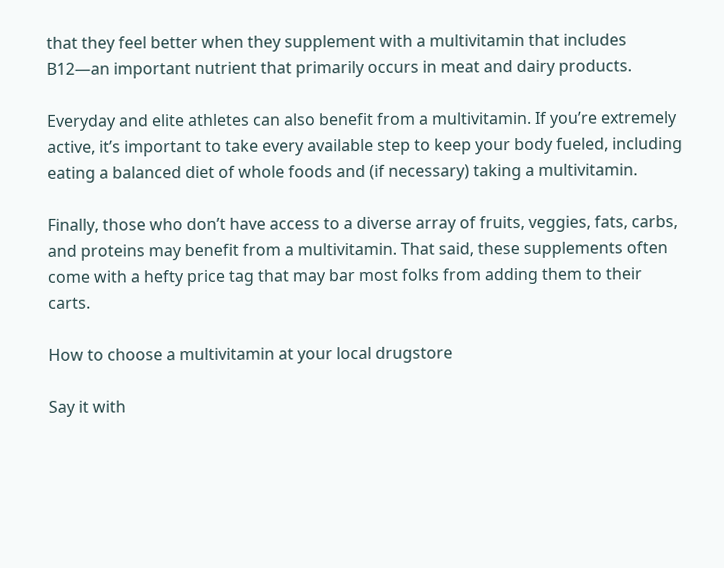that they feel better when they supplement with a multivitamin that includes B12—an important nutrient that primarily occurs in meat and dairy products.

Everyday and elite athletes can also benefit from a multivitamin. If you’re extremely active, it’s important to take every available step to keep your body fueled, including eating a balanced diet of whole foods and (if necessary) taking a multivitamin.

Finally, those who don’t have access to a diverse array of fruits, veggies, fats, carbs, and proteins may benefit from a multivitamin. That said, these supplements often come with a hefty price tag that may bar most folks from adding them to their carts.

How to choose a multivitamin at your local drugstore

Say it with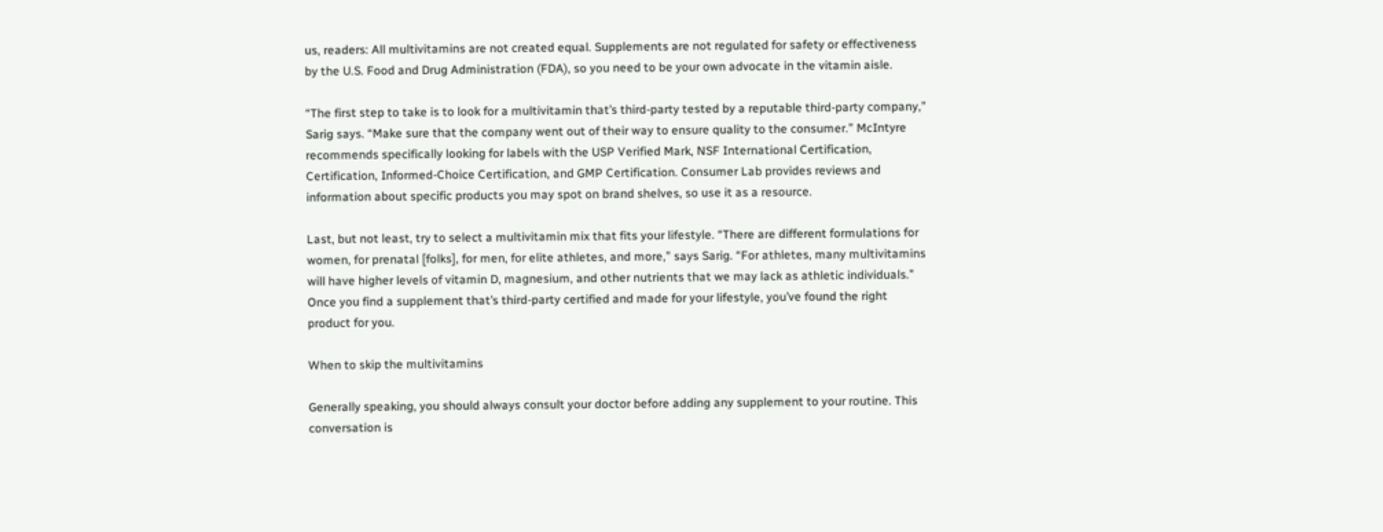us, readers: All multivitamins are not created equal. Supplements are not regulated for safety or effectiveness by the U.S. Food and Drug Administration (FDA), so you need to be your own advocate in the vitamin aisle.

“The first step to take is to look for a multivitamin that’s third-party tested by a reputable third-party company,” Sarig says. “Make sure that the company went out of their way to ensure quality to the consumer.” McIntyre recommends specifically looking for labels with the USP Verified Mark, NSF International Certification, Certification, Informed-Choice Certification, and GMP Certification. Consumer Lab provides reviews and information about specific products you may spot on brand shelves, so use it as a resource.

Last, but not least, try to select a multivitamin mix that fits your lifestyle. “There are different formulations for women, for prenatal [folks], for men, for elite athletes, and more,” says Sarig. “For athletes, many multivitamins will have higher levels of vitamin D, magnesium, and other nutrients that we may lack as athletic individuals.” Once you find a supplement that’s third-party certified and made for your lifestyle, you’ve found the right product for you.

When to skip the multivitamins

Generally speaking, you should always consult your doctor before adding any supplement to your routine. This conversation is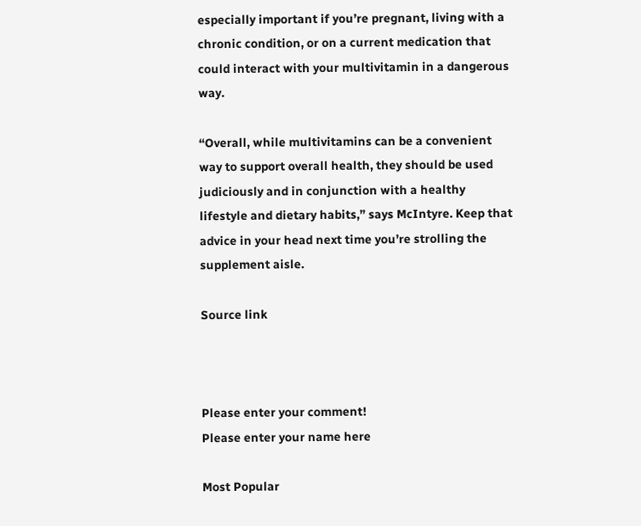especially important if you’re pregnant, living with a chronic condition, or on a current medication that could interact with your multivitamin in a dangerous way.

“Overall, while multivitamins can be a convenient way to support overall health, they should be used judiciously and in conjunction with a healthy lifestyle and dietary habits,” says McIntyre. Keep that advice in your head next time you’re strolling the supplement aisle.

Source link



Please enter your comment!
Please enter your name here

Most Popular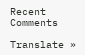Recent Comments

Translate »